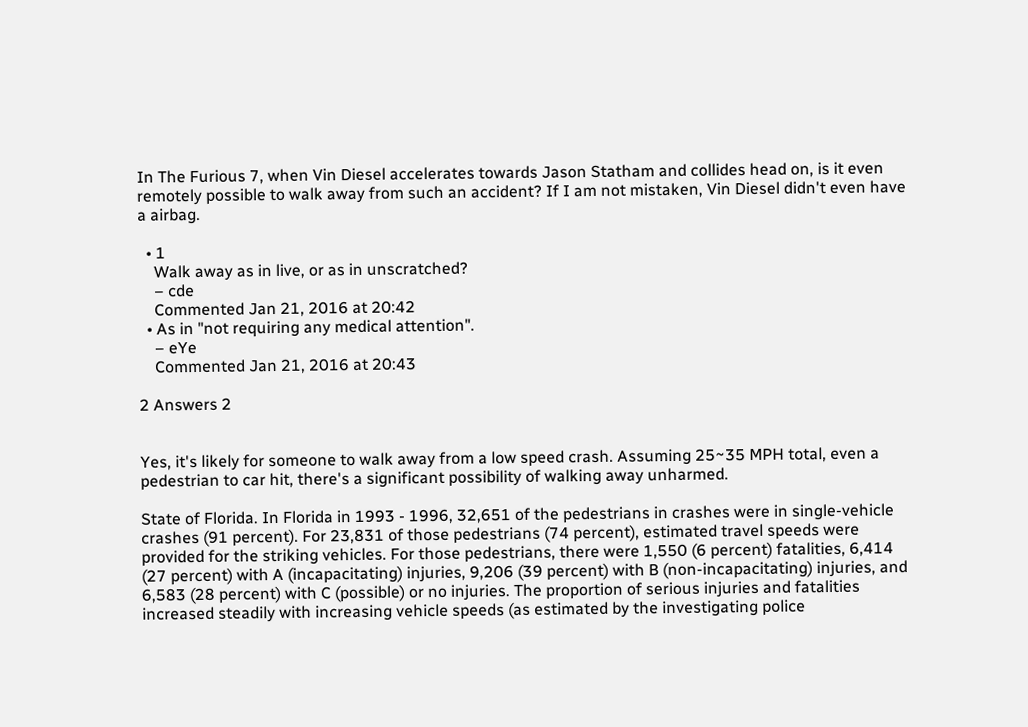In The Furious 7, when Vin Diesel accelerates towards Jason Statham and collides head on, is it even remotely possible to walk away from such an accident? If I am not mistaken, Vin Diesel didn't even have a airbag.

  • 1
    Walk away as in live, or as in unscratched?
    – cde
    Commented Jan 21, 2016 at 20:42
  • As in "not requiring any medical attention".
    – eYe
    Commented Jan 21, 2016 at 20:43

2 Answers 2


Yes, it's likely for someone to walk away from a low speed crash. Assuming 25~35 MPH total, even a pedestrian to car hit, there's a significant possibility of walking away unharmed.

State of Florida. In Florida in 1993 - 1996, 32,651 of the pedestrians in crashes were in single-vehicle crashes (91 percent). For 23,831 of those pedestrians (74 percent), estimated travel speeds were provided for the striking vehicles. For those pedestrians, there were 1,550 (6 percent) fatalities, 6,414 (27 percent) with A (incapacitating) injuries, 9,206 (39 percent) with B (non-incapacitating) injuries, and 6,583 (28 percent) with C (possible) or no injuries. The proportion of serious injuries and fatalities increased steadily with increasing vehicle speeds (as estimated by the investigating police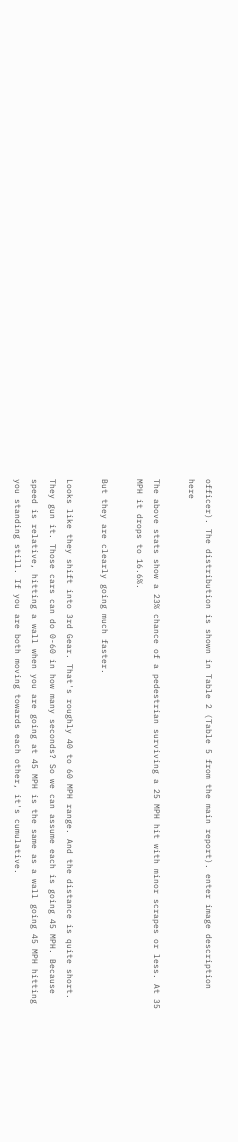officer). The distribution is shown in Table 2 (Table 5 from the main report). enter image description here

The above stats show a 23% chance of a pedestrian surviving a 25 MPH hit with minor scrapes or less. At 35 MPH it drops to 16.6%.

But they are clearly going much faster.

Looks like they shift into 3rd Gear. That's roughly 40 to 60 MPH range. And the distance is quite short. They gun it. Those cars can do 0-60 in how many seconds? So we can assume each is going 45 MPH. Because speed is relative, hitting a wall when you are going at 45 MPH is the same as a wall going 45 MPH hitting you standing still. If you are both moving towards each other, it's cumulative.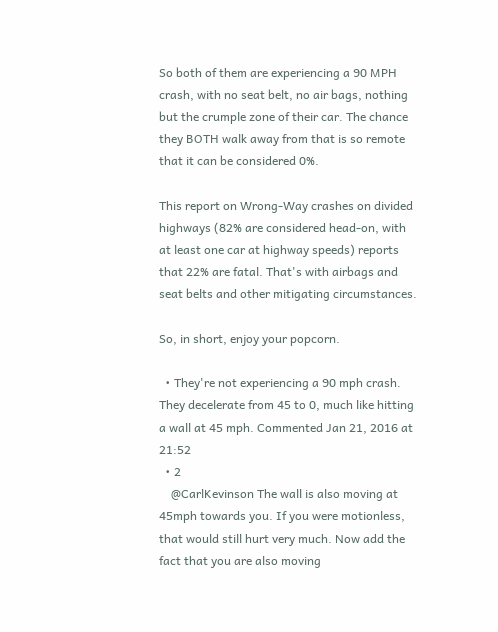So both of them are experiencing a 90 MPH crash, with no seat belt, no air bags, nothing but the crumple zone of their car. The chance they BOTH walk away from that is so remote that it can be considered 0%.

This report on Wrong-Way crashes on divided highways (82% are considered head-on, with at least one car at highway speeds) reports that 22% are fatal. That's with airbags and seat belts and other mitigating circumstances.

So, in short, enjoy your popcorn.

  • They're not experiencing a 90 mph crash. They decelerate from 45 to 0, much like hitting a wall at 45 mph. Commented Jan 21, 2016 at 21:52
  • 2
    @CarlKevinson The wall is also moving at 45mph towards you. If you were motionless, that would still hurt very much. Now add the fact that you are also moving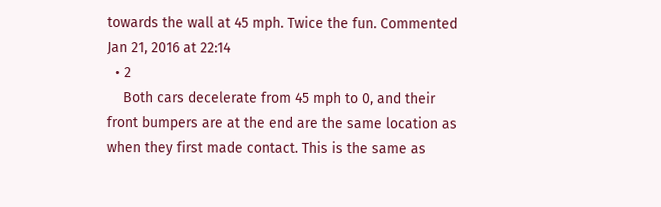towards the wall at 45 mph. Twice the fun. Commented Jan 21, 2016 at 22:14
  • 2
    Both cars decelerate from 45 mph to 0, and their front bumpers are at the end are the same location as when they first made contact. This is the same as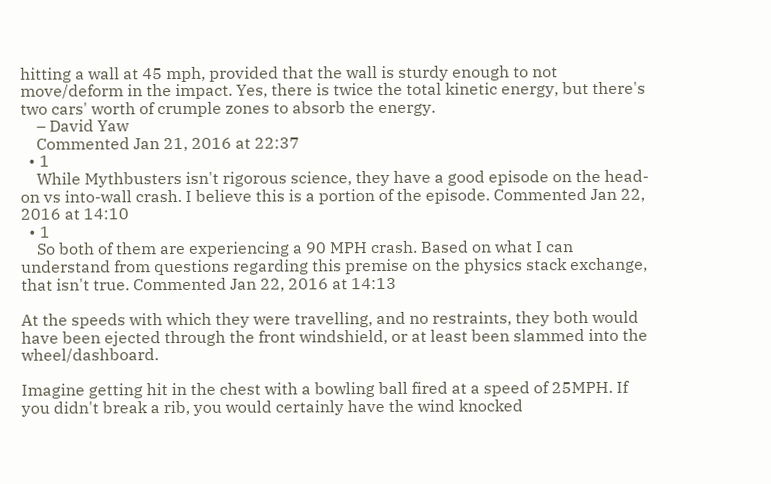hitting a wall at 45 mph, provided that the wall is sturdy enough to not move/deform in the impact. Yes, there is twice the total kinetic energy, but there's two cars' worth of crumple zones to absorb the energy.
    – David Yaw
    Commented Jan 21, 2016 at 22:37
  • 1
    While Mythbusters isn't rigorous science, they have a good episode on the head-on vs into-wall crash. I believe this is a portion of the episode. Commented Jan 22, 2016 at 14:10
  • 1
    So both of them are experiencing a 90 MPH crash. Based on what I can understand from questions regarding this premise on the physics stack exchange, that isn't true. Commented Jan 22, 2016 at 14:13

At the speeds with which they were travelling, and no restraints, they both would have been ejected through the front windshield, or at least been slammed into the wheel/dashboard.

Imagine getting hit in the chest with a bowling ball fired at a speed of 25MPH. If you didn't break a rib, you would certainly have the wind knocked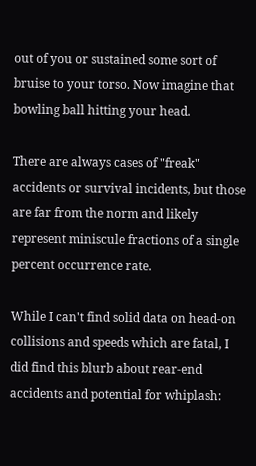out of you or sustained some sort of bruise to your torso. Now imagine that bowling ball hitting your head.

There are always cases of "freak" accidents or survival incidents, but those are far from the norm and likely represent miniscule fractions of a single percent occurrence rate.

While I can't find solid data on head-on collisions and speeds which are fatal, I did find this blurb about rear-end accidents and potential for whiplash: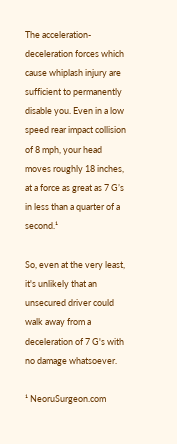The acceleration-deceleration forces which cause whiplash injury are sufficient to permanently disable you. Even in a low speed rear impact collision of 8 mph, your head moves roughly 18 inches, at a force as great as 7 G’s in less than a quarter of a second.¹

So, even at the very least, it's unlikely that an unsecured driver could walk away from a deceleration of 7 G's with no damage whatsoever.

¹ NeoruSurgeon.com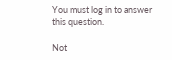You must log in to answer this question.

Not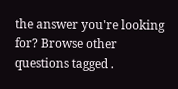the answer you're looking for? Browse other questions tagged .